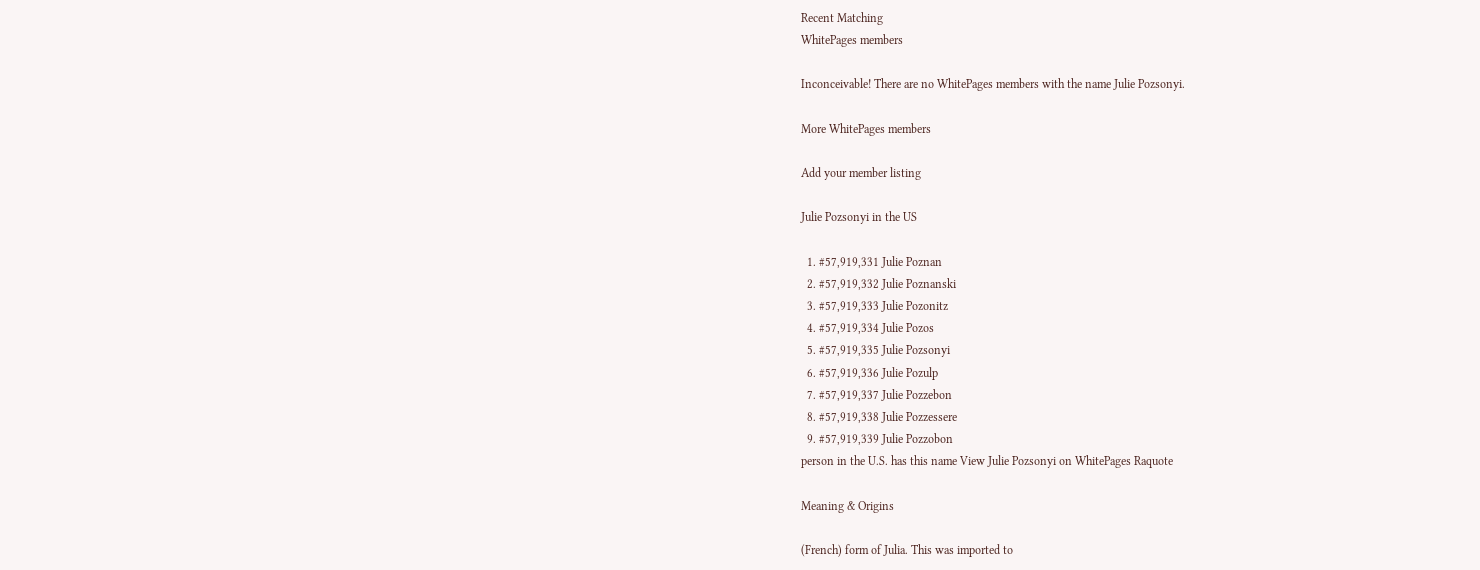Recent Matching
WhitePages members

Inconceivable! There are no WhitePages members with the name Julie Pozsonyi.

More WhitePages members

Add your member listing

Julie Pozsonyi in the US

  1. #57,919,331 Julie Poznan
  2. #57,919,332 Julie Poznanski
  3. #57,919,333 Julie Pozonitz
  4. #57,919,334 Julie Pozos
  5. #57,919,335 Julie Pozsonyi
  6. #57,919,336 Julie Pozulp
  7. #57,919,337 Julie Pozzebon
  8. #57,919,338 Julie Pozzessere
  9. #57,919,339 Julie Pozzobon
person in the U.S. has this name View Julie Pozsonyi on WhitePages Raquote

Meaning & Origins

(French) form of Julia. This was imported to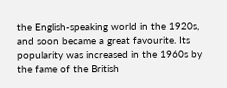the English-speaking world in the 1920s, and soon became a great favourite. Its popularity was increased in the 1960s by the fame of the British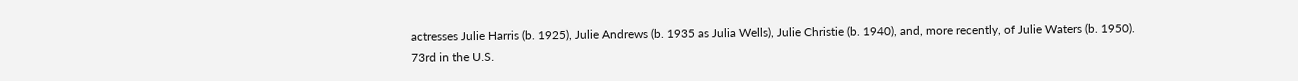actresses Julie Harris (b. 1925), Julie Andrews (b. 1935 as Julia Wells), Julie Christie (b. 1940), and, more recently, of Julie Waters (b. 1950).
73rd in the U.S.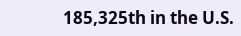185,325th in the U.S.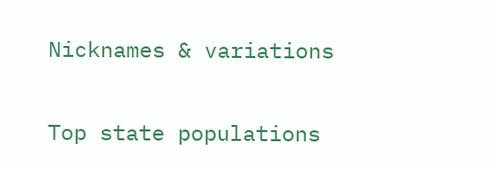Nicknames & variations

Top state populations